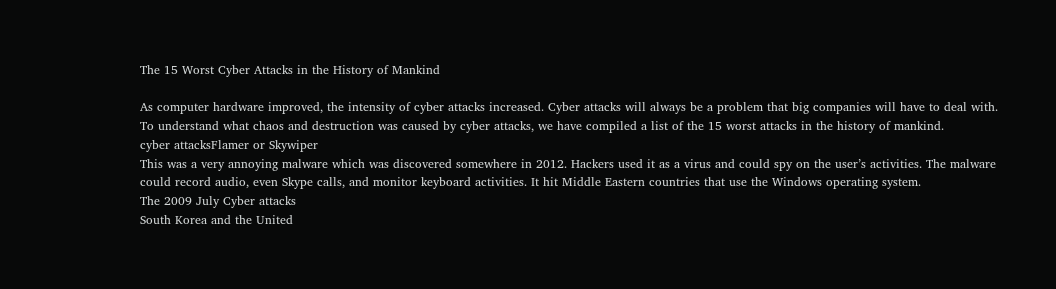The 15 Worst Cyber Attacks in the History of Mankind

As computer hardware improved, the intensity of cyber attacks increased. Cyber attacks will always be a problem that big companies will have to deal with. To understand what chaos and destruction was caused by cyber attacks, we have compiled a list of the 15 worst attacks in the history of mankind.
cyber attacksFlamer or Skywiper
This was a very annoying malware which was discovered somewhere in 2012. Hackers used it as a virus and could spy on the user’s activities. The malware could record audio, even Skype calls, and monitor keyboard activities. It hit Middle Eastern countries that use the Windows operating system.
The 2009 July Cyber attacks
South Korea and the United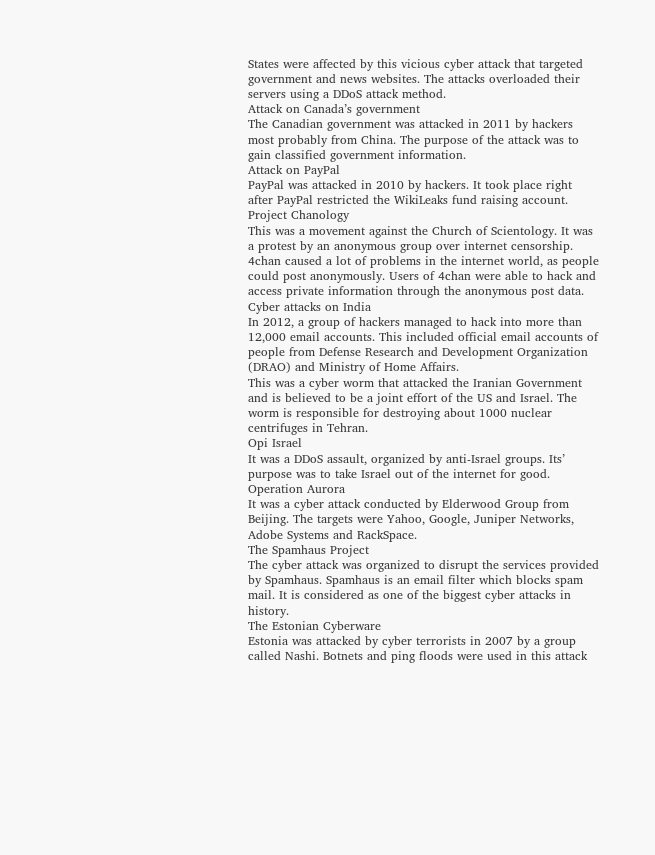States were affected by this vicious cyber attack that targeted government and news websites. The attacks overloaded their servers using a DDoS attack method.
Attack on Canada’s government
The Canadian government was attacked in 2011 by hackers most probably from China. The purpose of the attack was to gain classified government information.
Attack on PayPal
PayPal was attacked in 2010 by hackers. It took place right after PayPal restricted the WikiLeaks fund raising account.
Project Chanology
This was a movement against the Church of Scientology. It was a protest by an anonymous group over internet censorship.
4chan caused a lot of problems in the internet world, as people could post anonymously. Users of 4chan were able to hack and access private information through the anonymous post data.
Cyber attacks on India
In 2012, a group of hackers managed to hack into more than 12,000 email accounts. This included official email accounts of people from Defense Research and Development Organization (DRAO) and Ministry of Home Affairs.
This was a cyber worm that attacked the Iranian Government and is believed to be a joint effort of the US and Israel. The worm is responsible for destroying about 1000 nuclear centrifuges in Tehran.
Opi Israel
It was a DDoS assault, organized by anti-Israel groups. Its’ purpose was to take Israel out of the internet for good.
Operation Aurora
It was a cyber attack conducted by Elderwood Group from Beijing. The targets were Yahoo, Google, Juniper Networks, Adobe Systems and RackSpace.
The Spamhaus Project
The cyber attack was organized to disrupt the services provided by Spamhaus. Spamhaus is an email filter which blocks spam mail. It is considered as one of the biggest cyber attacks in history.
The Estonian Cyberware
Estonia was attacked by cyber terrorists in 2007 by a group called Nashi. Botnets and ping floods were used in this attack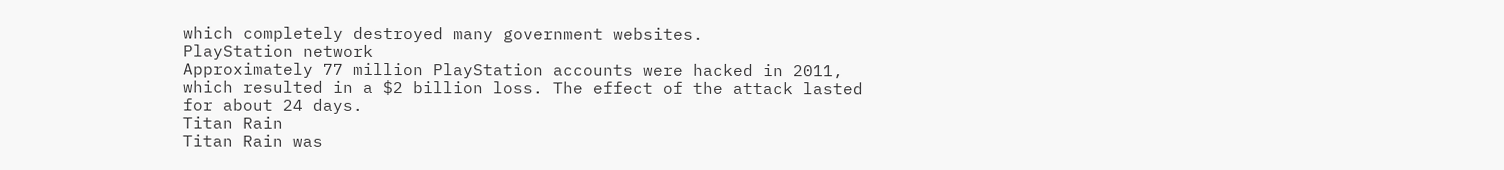which completely destroyed many government websites.
PlayStation network
Approximately 77 million PlayStation accounts were hacked in 2011, which resulted in a $2 billion loss. The effect of the attack lasted for about 24 days.
Titan Rain
Titan Rain was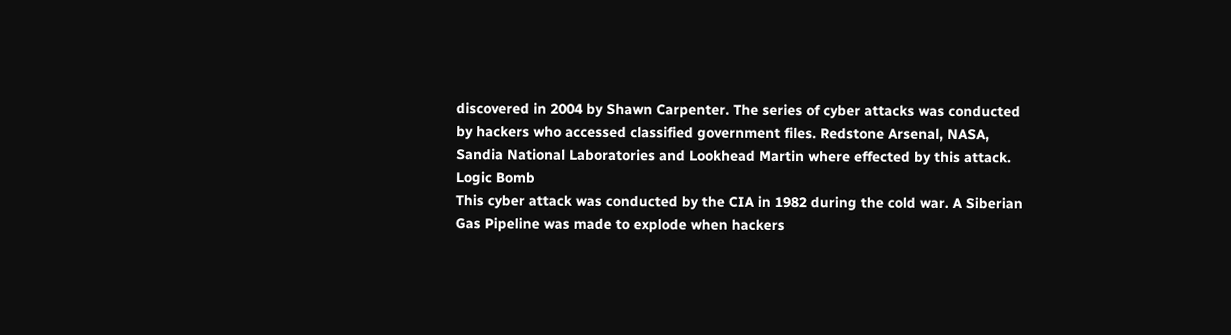discovered in 2004 by Shawn Carpenter. The series of cyber attacks was conducted by hackers who accessed classified government files. Redstone Arsenal, NASA, Sandia National Laboratories and Lookhead Martin where effected by this attack.
Logic Bomb
This cyber attack was conducted by the CIA in 1982 during the cold war. A Siberian Gas Pipeline was made to explode when hackers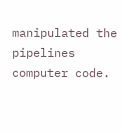manipulated the pipelines computer code.